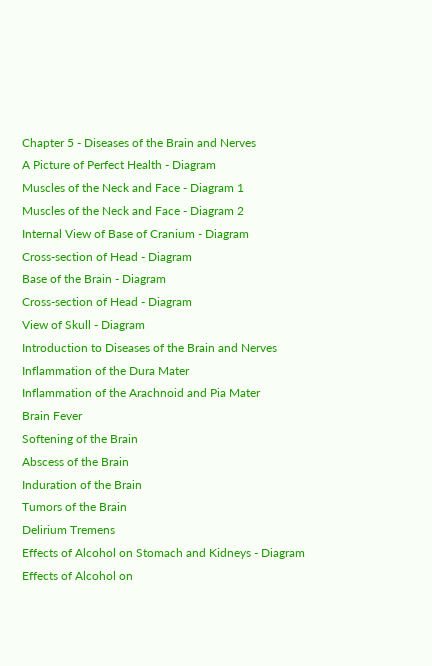Chapter 5 - Diseases of the Brain and Nerves
A Picture of Perfect Health - Diagram
Muscles of the Neck and Face - Diagram 1
Muscles of the Neck and Face - Diagram 2
Internal View of Base of Cranium - Diagram
Cross-section of Head - Diagram
Base of the Brain - Diagram
Cross-section of Head - Diagram
View of Skull - Diagram
Introduction to Diseases of the Brain and Nerves
Inflammation of the Dura Mater
Inflammation of the Arachnoid and Pia Mater
Brain Fever
Softening of the Brain
Abscess of the Brain
Induration of the Brain
Tumors of the Brain
Delirium Tremens
Effects of Alcohol on Stomach and Kidneys - Diagram
Effects of Alcohol on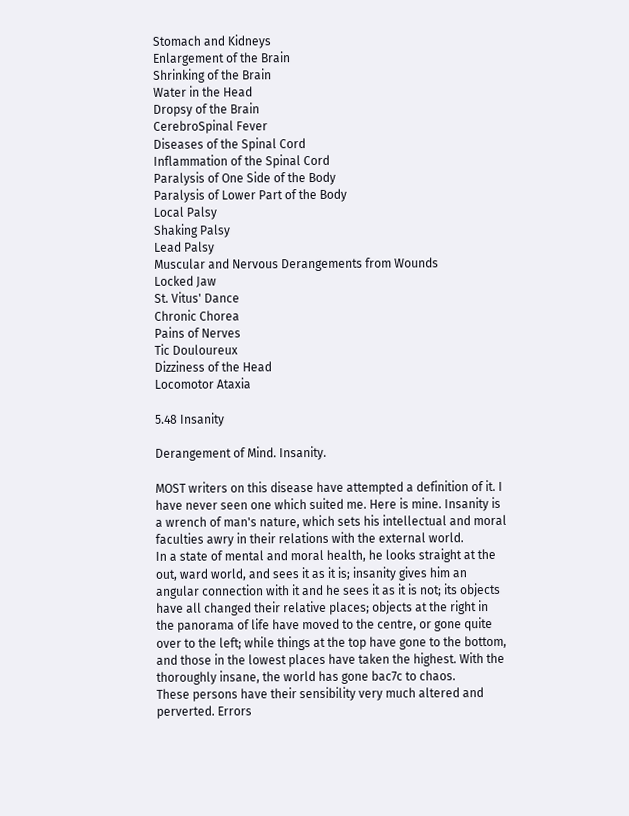Stomach and Kidneys
Enlargement of the Brain
Shrinking of the Brain
Water in the Head
Dropsy of the Brain
CerebroSpinal Fever
Diseases of the Spinal Cord
Inflammation of the Spinal Cord
Paralysis of One Side of the Body
Paralysis of Lower Part of the Body
Local Palsy
Shaking Palsy
Lead Palsy
Muscular and Nervous Derangements from Wounds
Locked Jaw
St. Vitus' Dance
Chronic Chorea
Pains of Nerves
Tic Douloureux
Dizziness of the Head
Locomotor Ataxia

5.48 Insanity

Derangement of Mind. Insanity.

MOST writers on this disease have attempted a definition of it. I have never seen one which suited me. Here is mine. Insanity is a wrench of man's nature, which sets his intellectual and moral faculties awry in their relations with the external world.
In a state of mental and moral health, he looks straight at the out, ward world, and sees it as it is; insanity gives him an angular connection with it and he sees it as it is not; its objects have all changed their relative places; objects at the right in the panorama of life have moved to the centre, or gone quite over to the left; while things at the top have gone to the bottom, and those in the lowest places have taken the highest. With the thoroughly insane, the world has gone bac7c to chaos.
These persons have their sensibility very much altered and perverted. Errors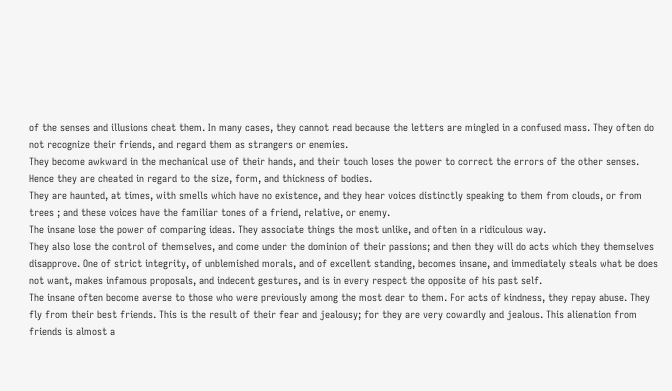of the senses and illusions cheat them. In many cases, they cannot read because the letters are mingled in a confused mass. They often do not recognize their friends, and regard them as strangers or enemies.
They become awkward in the mechanical use of their hands, and their touch loses the power to correct the errors of the other senses. Hence they are cheated in regard to the size, form, and thickness of bodies.
They are haunted, at times, with smells which have no existence, and they hear voices distinctly speaking to them from clouds, or from trees ; and these voices have the familiar tones of a friend, relative, or enemy.
The insane lose the power of comparing ideas. They associate things the most unlike, and often in a ridiculous way.
They also lose the control of themselves, and come under the dominion of their passions; and then they will do acts which they themselves disapprove. One of strict integrity, of unblemished morals, and of excellent standing, becomes insane, and immediately steals what be does not want, makes infamous proposals, and indecent gestures, and is in every respect the opposite of his past self.
The insane often become averse to those who were previously among the most dear to them. For acts of kindness, they repay abuse. They fly from their best friends. This is the result of their fear and jealousy; for they are very cowardly and jealous. This alienation from friends is almost a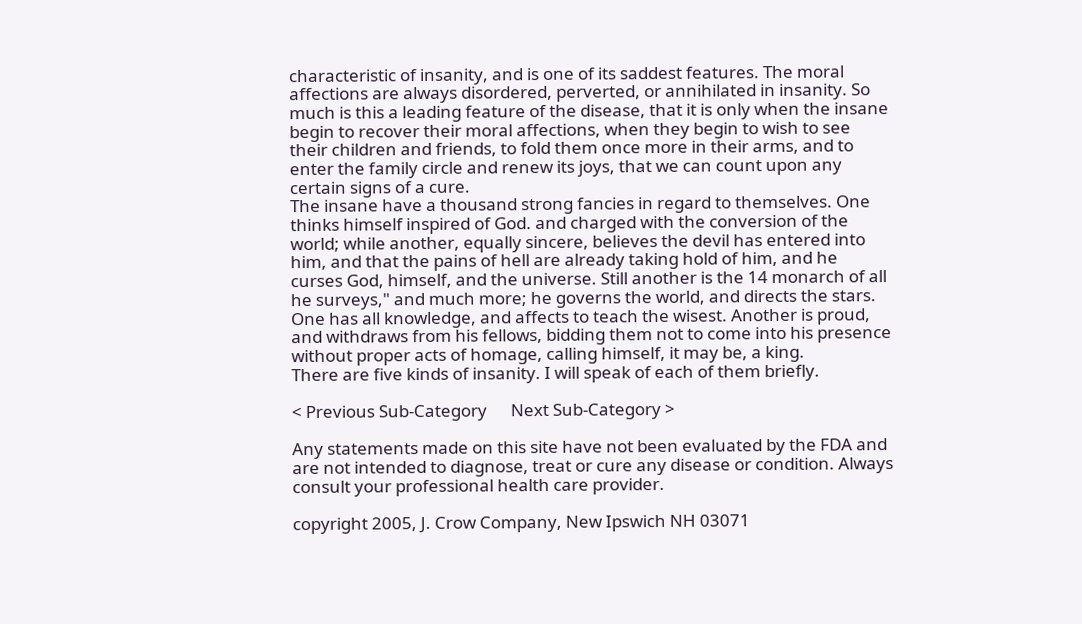characteristic of insanity, and is one of its saddest features. The moral affections are always disordered, perverted, or annihilated in insanity. So much is this a leading feature of the disease, that it is only when the insane begin to recover their moral affections, when they begin to wish to see their children and friends, to fold them once more in their arms, and to enter the family circle and renew its joys, that we can count upon any certain signs of a cure.
The insane have a thousand strong fancies in regard to themselves. One thinks himself inspired of God. and charged with the conversion of the world; while another, equally sincere, believes the devil has entered into him, and that the pains of hell are already taking hold of him, and he curses God, himself, and the universe. Still another is the 14 monarch of all he surveys," and much more; he governs the world, and directs the stars. One has all knowledge, and affects to teach the wisest. Another is proud, and withdraws from his fellows, bidding them not to come into his presence without proper acts of homage, calling himself, it may be, a king.
There are five kinds of insanity. I will speak of each of them briefly.

< Previous Sub-Category      Next Sub-Category >

Any statements made on this site have not been evaluated by the FDA and are not intended to diagnose, treat or cure any disease or condition. Always consult your professional health care provider.

copyright 2005, J. Crow Company, New Ipswich NH 03071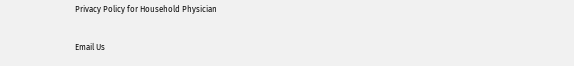Privacy Policy for Household Physician

Email Us